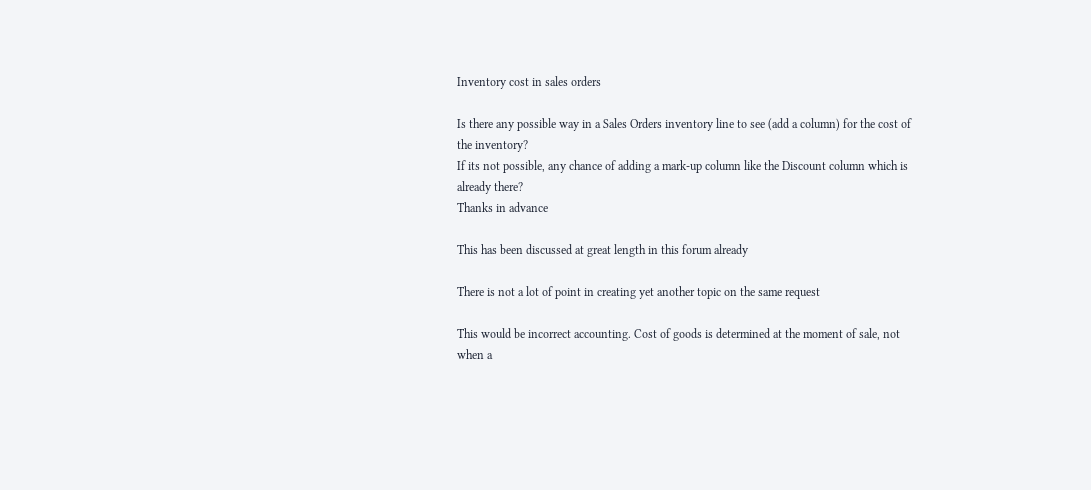Inventory cost in sales orders

Is there any possible way in a Sales Orders inventory line to see (add a column) for the cost of the inventory?
If its not possible, any chance of adding a mark-up column like the Discount column which is already there?
Thanks in advance

This has been discussed at great length in this forum already

There is not a lot of point in creating yet another topic on the same request

This would be incorrect accounting. Cost of goods is determined at the moment of sale, not when a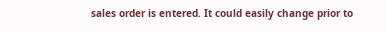sales order is entered. It could easily change prior to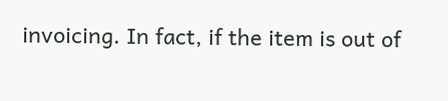invoicing. In fact, if the item is out of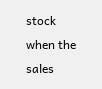stock when the sales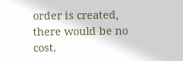order is created, there would be no cost.